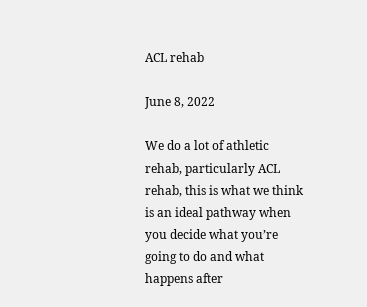ACL rehab

June 8, 2022

We do a lot of athletic rehab, particularly ACL rehab, this is what we think is an ideal pathway when you decide what you’re going to do and what happens after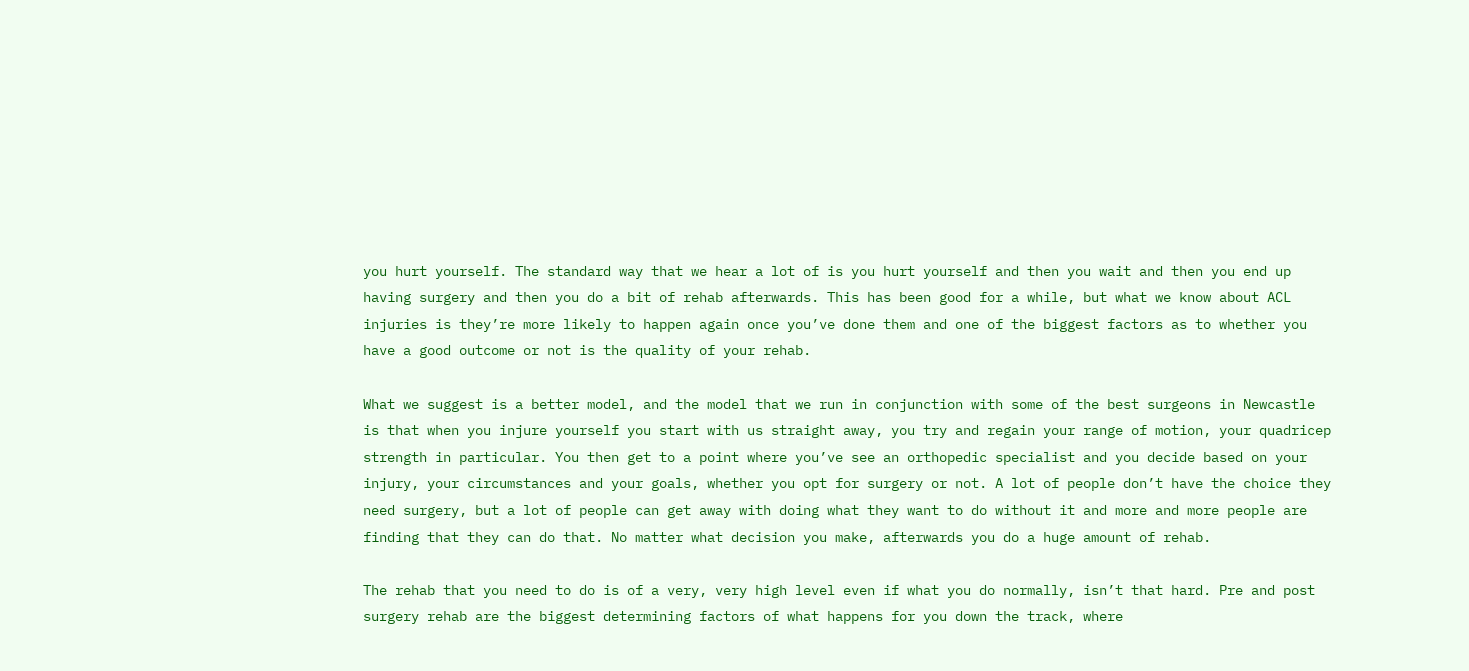you hurt yourself. The standard way that we hear a lot of is you hurt yourself and then you wait and then you end up having surgery and then you do a bit of rehab afterwards. This has been good for a while, but what we know about ACL injuries is they’re more likely to happen again once you’ve done them and one of the biggest factors as to whether you have a good outcome or not is the quality of your rehab.

What we suggest is a better model, and the model that we run in conjunction with some of the best surgeons in Newcastle is that when you injure yourself you start with us straight away, you try and regain your range of motion, your quadricep strength in particular. You then get to a point where you’ve see an orthopedic specialist and you decide based on your injury, your circumstances and your goals, whether you opt for surgery or not. A lot of people don’t have the choice they need surgery, but a lot of people can get away with doing what they want to do without it and more and more people are finding that they can do that. No matter what decision you make, afterwards you do a huge amount of rehab.

The rehab that you need to do is of a very, very high level even if what you do normally, isn’t that hard. Pre and post surgery rehab are the biggest determining factors of what happens for you down the track, where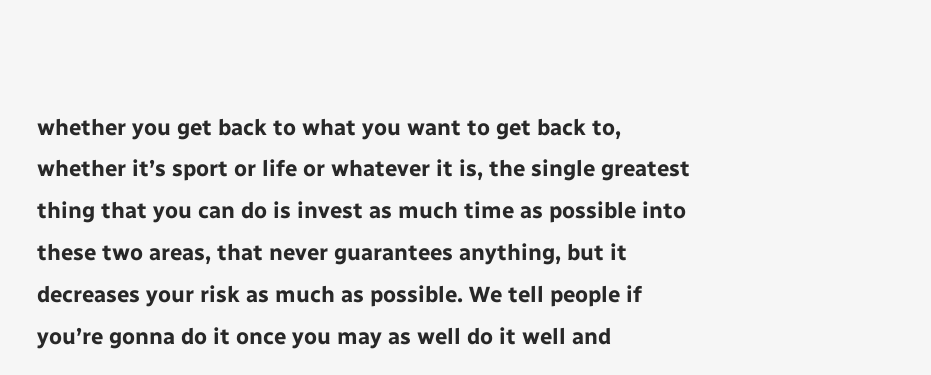whether you get back to what you want to get back to, whether it’s sport or life or whatever it is, the single greatest thing that you can do is invest as much time as possible into these two areas, that never guarantees anything, but it decreases your risk as much as possible. We tell people if you’re gonna do it once you may as well do it well and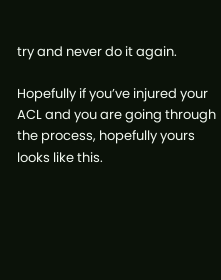try and never do it again.

Hopefully if you’ve injured your ACL and you are going through the process, hopefully yours looks like this.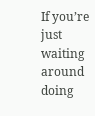If you’re just waiting around doing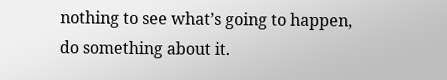nothing to see what’s going to happen, do something about it.